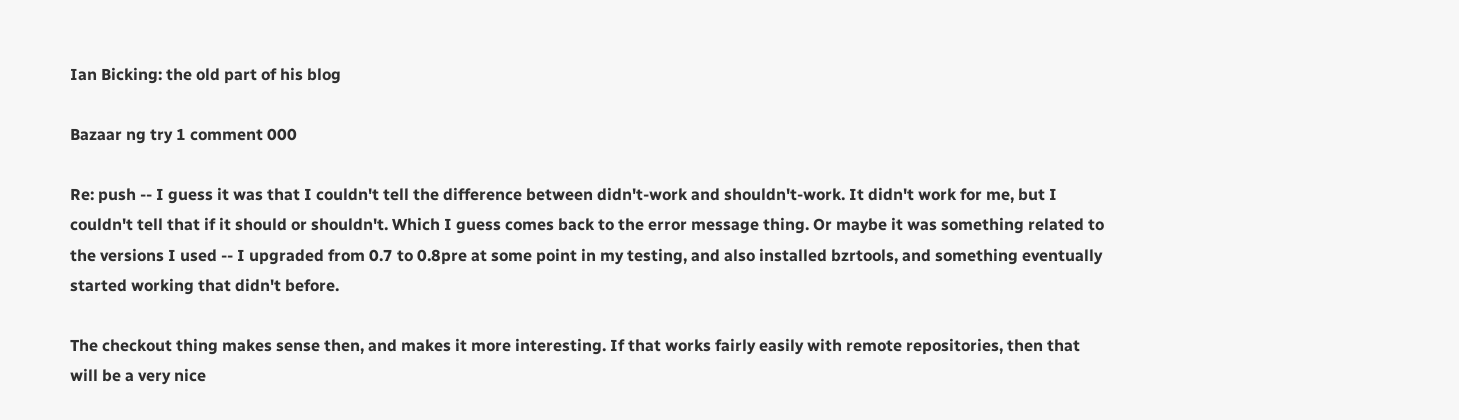Ian Bicking: the old part of his blog

Bazaar ng try 1 comment 000

Re: push -- I guess it was that I couldn't tell the difference between didn't-work and shouldn't-work. It didn't work for me, but I couldn't tell that if it should or shouldn't. Which I guess comes back to the error message thing. Or maybe it was something related to the versions I used -- I upgraded from 0.7 to 0.8pre at some point in my testing, and also installed bzrtools, and something eventually started working that didn't before.

The checkout thing makes sense then, and makes it more interesting. If that works fairly easily with remote repositories, then that will be a very nice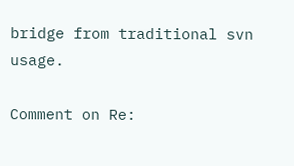bridge from traditional svn usage.

Comment on Re: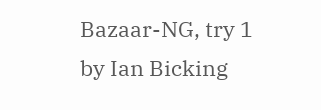Bazaar-NG, try 1
by Ian Bicking